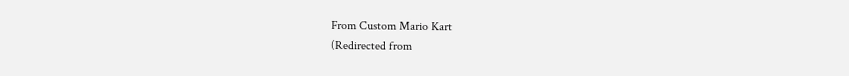From Custom Mario Kart
(Redirected from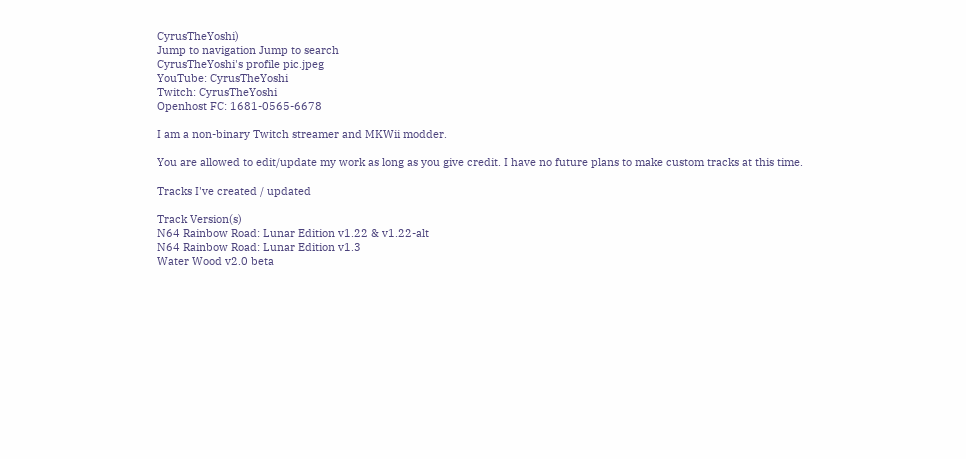CyrusTheYoshi)
Jump to navigation Jump to search
CyrusTheYoshi's profile pic.jpeg
YouTube: CyrusTheYoshi
Twitch: CyrusTheYoshi
Openhost FC: 1681-0565-6678

I am a non-binary Twitch streamer and MKWii modder.

You are allowed to edit/update my work as long as you give credit. I have no future plans to make custom tracks at this time.

Tracks I've created / updated

Track Version(s)
N64 Rainbow Road: Lunar Edition v1.22 & v1.22-alt
N64 Rainbow Road: Lunar Edition v1.3
Water Wood v2.0 beta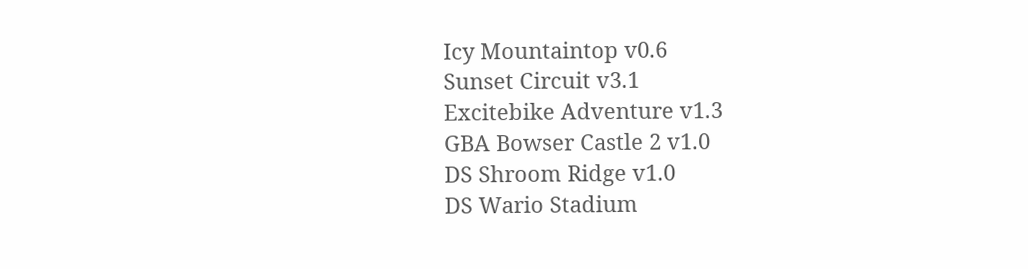Icy Mountaintop v0.6
Sunset Circuit v3.1
Excitebike Adventure v1.3
GBA Bowser Castle 2 v1.0
DS Shroom Ridge v1.0
DS Wario Stadium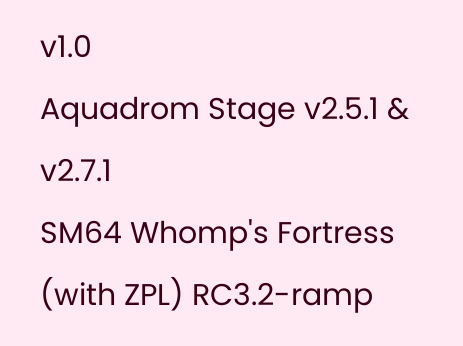v1.0
Aquadrom Stage v2.5.1 & v2.7.1
SM64 Whomp's Fortress (with ZPL) RC3.2-ramp